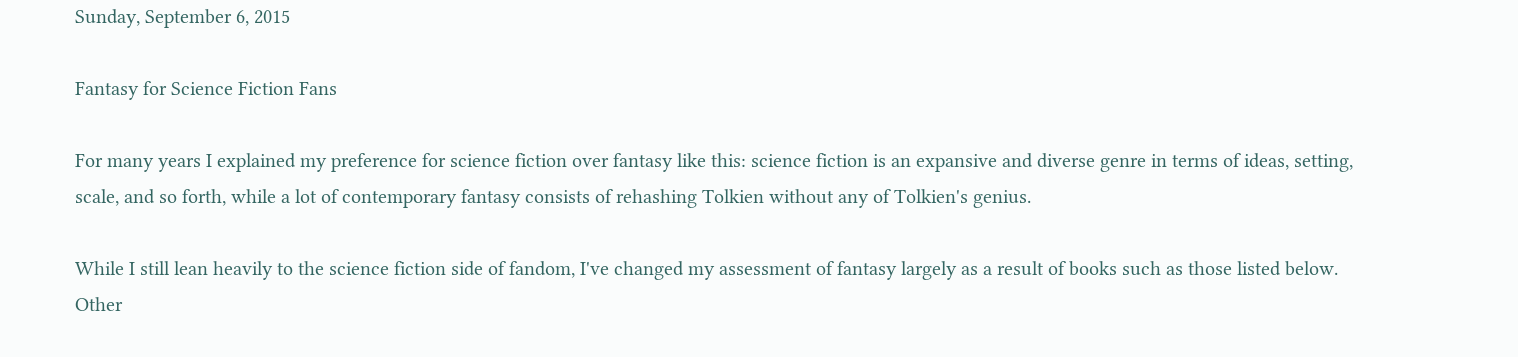Sunday, September 6, 2015

Fantasy for Science Fiction Fans

For many years I explained my preference for science fiction over fantasy like this: science fiction is an expansive and diverse genre in terms of ideas, setting, scale, and so forth, while a lot of contemporary fantasy consists of rehashing Tolkien without any of Tolkien's genius.

While I still lean heavily to the science fiction side of fandom, I've changed my assessment of fantasy largely as a result of books such as those listed below.  Other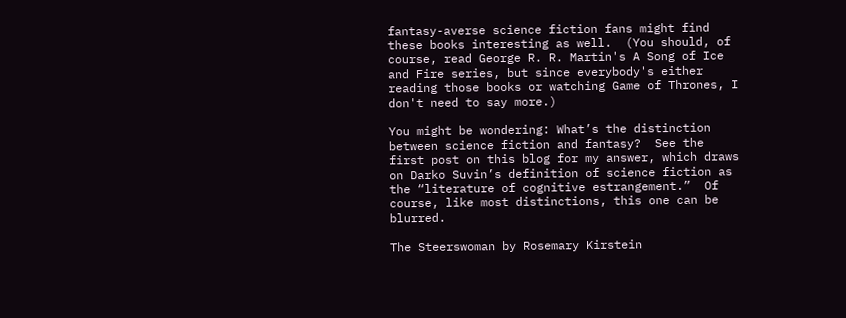fantasy-averse science fiction fans might find these books interesting as well.  (You should, of course, read George R. R. Martin's A Song of Ice and Fire series, but since everybody's either reading those books or watching Game of Thrones, I don't need to say more.)

You might be wondering: What’s the distinction between science fiction and fantasy?  See the first post on this blog for my answer, which draws on Darko Suvin’s definition of science fiction as the “literature of cognitive estrangement.”  Of course, like most distinctions, this one can be blurred.

The Steerswoman by Rosemary Kirstein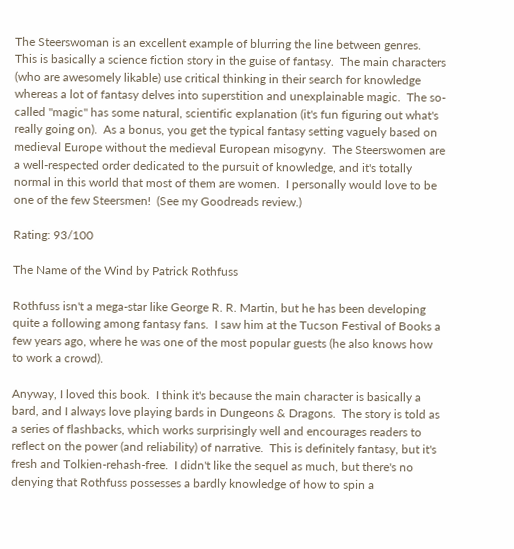The Steerswoman is an excellent example of blurring the line between genres.  This is basically a science fiction story in the guise of fantasy.  The main characters (who are awesomely likable) use critical thinking in their search for knowledge whereas a lot of fantasy delves into superstition and unexplainable magic.  The so-called "magic" has some natural, scientific explanation (it's fun figuring out what's really going on).  As a bonus, you get the typical fantasy setting vaguely based on medieval Europe without the medieval European misogyny.  The Steerswomen are a well-respected order dedicated to the pursuit of knowledge, and it's totally normal in this world that most of them are women.  I personally would love to be one of the few Steersmen!  (See my Goodreads review.)

Rating: 93/100

The Name of the Wind by Patrick Rothfuss

Rothfuss isn't a mega-star like George R. R. Martin, but he has been developing quite a following among fantasy fans.  I saw him at the Tucson Festival of Books a few years ago, where he was one of the most popular guests (he also knows how to work a crowd).

Anyway, I loved this book.  I think it's because the main character is basically a bard, and I always love playing bards in Dungeons & Dragons.  The story is told as a series of flashbacks, which works surprisingly well and encourages readers to reflect on the power (and reliability) of narrative.  This is definitely fantasy, but it's fresh and Tolkien-rehash-free.  I didn't like the sequel as much, but there's no denying that Rothfuss possesses a bardly knowledge of how to spin a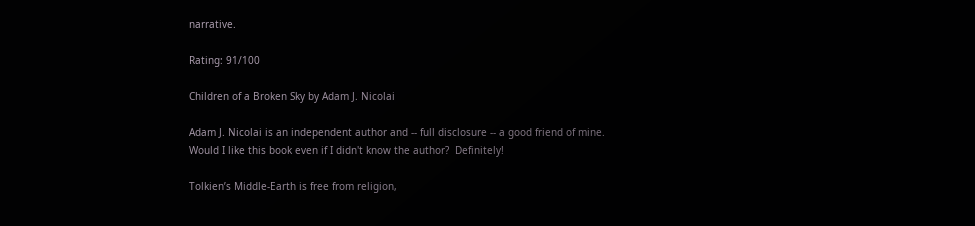narrative.

Rating: 91/100

Children of a Broken Sky by Adam J. Nicolai

Adam J. Nicolai is an independent author and -- full disclosure -- a good friend of mine.  Would I like this book even if I didn't know the author?  Definitely!

Tolkien’s Middle-Earth is free from religion,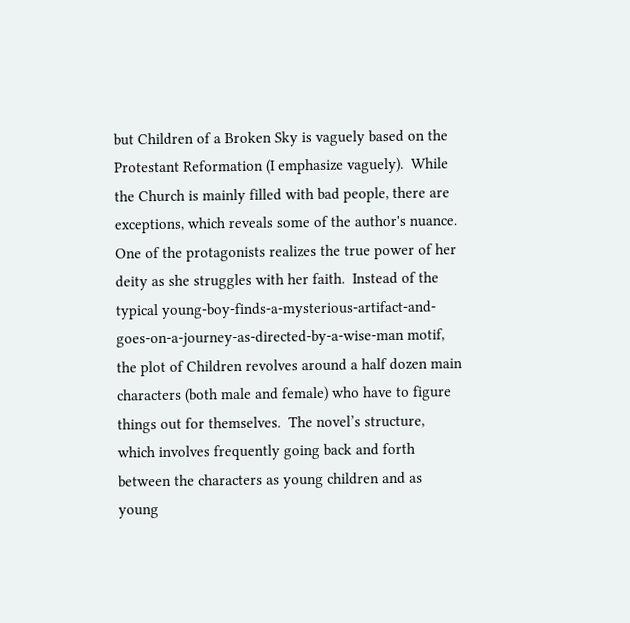but Children of a Broken Sky is vaguely based on the Protestant Reformation (I emphasize vaguely).  While the Church is mainly filled with bad people, there are exceptions, which reveals some of the author's nuance.  One of the protagonists realizes the true power of her deity as she struggles with her faith.  Instead of the typical young-boy-finds-a-mysterious-artifact-and-goes-on-a-journey-as-directed-by-a-wise-man motif, the plot of Children revolves around a half dozen main characters (both male and female) who have to figure things out for themselves.  The novel’s structure, which involves frequently going back and forth between the characters as young children and as young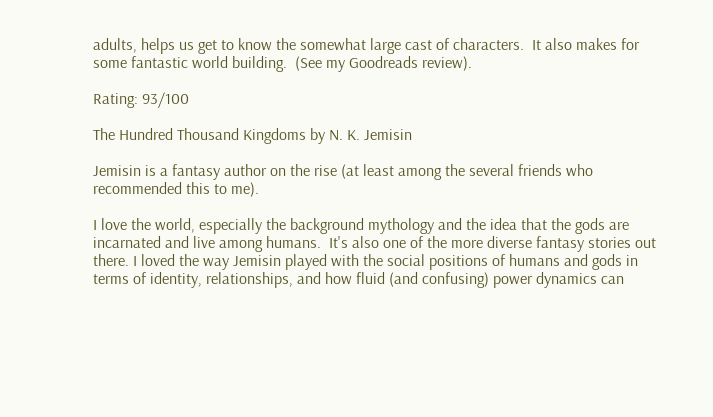adults, helps us get to know the somewhat large cast of characters.  It also makes for some fantastic world building.  (See my Goodreads review).

Rating: 93/100

The Hundred Thousand Kingdoms by N. K. Jemisin

Jemisin is a fantasy author on the rise (at least among the several friends who recommended this to me).

I love the world, especially the background mythology and the idea that the gods are incarnated and live among humans.  It's also one of the more diverse fantasy stories out there. I loved the way Jemisin played with the social positions of humans and gods in terms of identity, relationships, and how fluid (and confusing) power dynamics can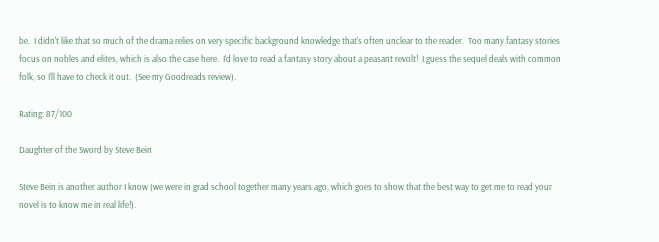be.  I didn't like that so much of the drama relies on very specific background knowledge that's often unclear to the reader.  Too many fantasy stories focus on nobles and elites, which is also the case here.  I'd love to read a fantasy story about a peasant revolt!  I guess the sequel deals with common folk, so I'll have to check it out.  (See my Goodreads review).

Rating: 87/100

Daughter of the Sword by Steve Bein

Steve Bein is another author I know (we were in grad school together many years ago, which goes to show that the best way to get me to read your novel is to know me in real life!).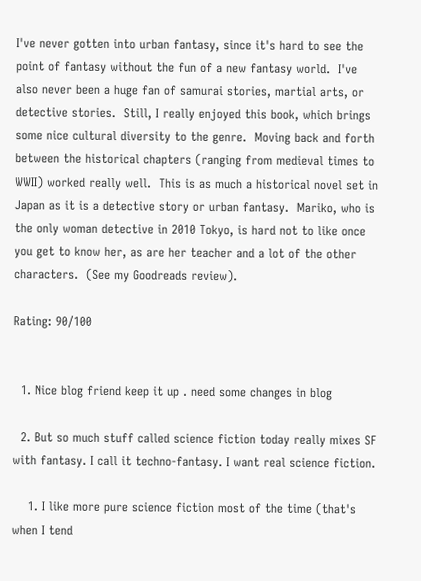I've never gotten into urban fantasy, since it's hard to see the point of fantasy without the fun of a new fantasy world.  I've also never been a huge fan of samurai stories, martial arts, or detective stories.  Still, I really enjoyed this book, which brings some nice cultural diversity to the genre.  Moving back and forth between the historical chapters (ranging from medieval times to WWII) worked really well.  This is as much a historical novel set in Japan as it is a detective story or urban fantasy.  Mariko, who is the only woman detective in 2010 Tokyo, is hard not to like once you get to know her, as are her teacher and a lot of the other characters.  (See my Goodreads review).

Rating: 90/100


  1. Nice blog friend keep it up . need some changes in blog

  2. But so much stuff called science fiction today really mixes SF with fantasy. I call it techno-fantasy. I want real science fiction.

    1. I like more pure science fiction most of the time (that's when I tend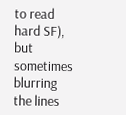to read hard SF), but sometimes blurring the lines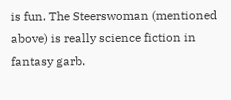is fun. The Steerswoman (mentioned above) is really science fiction in fantasy garb.